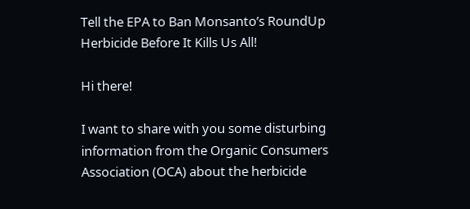Tell the EPA to Ban Monsanto’s RoundUp Herbicide Before It Kills Us All!

Hi there!

I want to share with you some disturbing information from the Organic Consumers Association (OCA) about the herbicide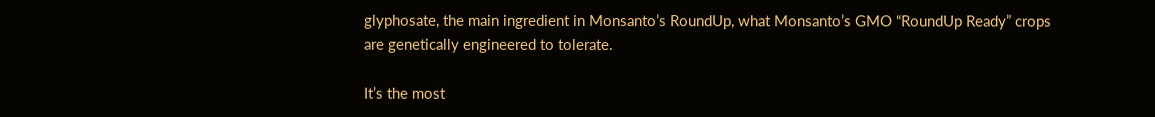glyphosate, the main ingredient in Monsanto’s RoundUp, what Monsanto’s GMO “RoundUp Ready” crops are genetically engineered to tolerate.

It’s the most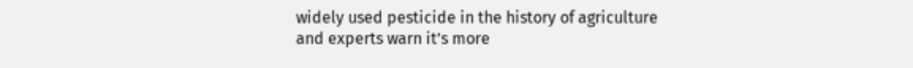widely used pesticide in the history of agriculture and experts warn it’s more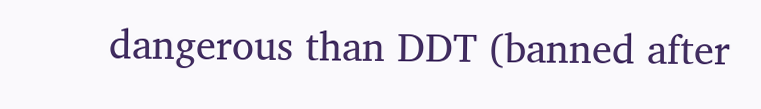dangerous than DDT (banned after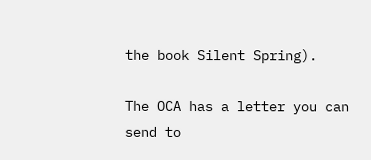the book Silent Spring).

The OCA has a letter you can send to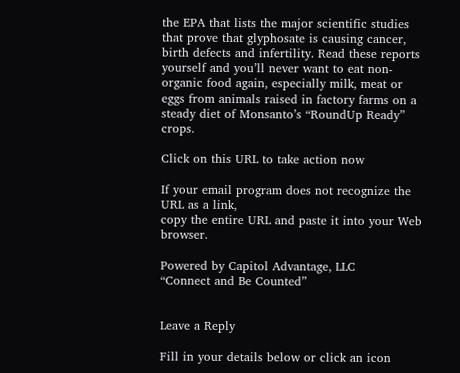the EPA that lists the major scientific studies that prove that glyphosate is causing cancer, birth defects and infertility. Read these reports yourself and you’ll never want to eat non-organic food again, especially milk, meat or eggs from animals raised in factory farms on a steady diet of Monsanto’s “RoundUp Ready” crops.

Click on this URL to take action now

If your email program does not recognize the URL as a link,
copy the entire URL and paste it into your Web browser.

Powered by Capitol Advantage, LLC
“Connect and Be Counted”


Leave a Reply

Fill in your details below or click an icon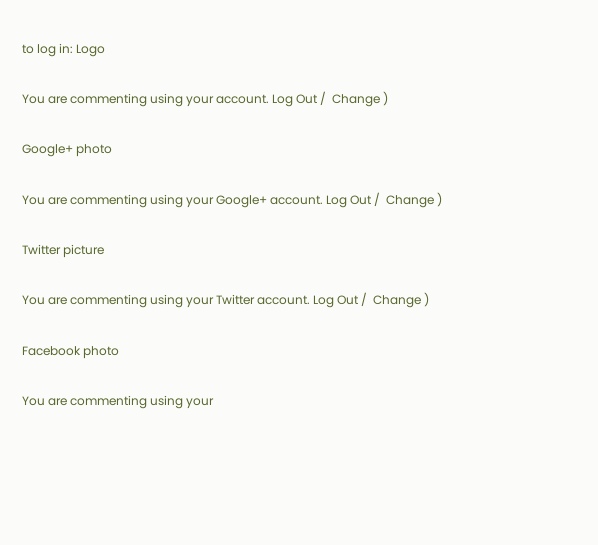to log in: Logo

You are commenting using your account. Log Out /  Change )

Google+ photo

You are commenting using your Google+ account. Log Out /  Change )

Twitter picture

You are commenting using your Twitter account. Log Out /  Change )

Facebook photo

You are commenting using your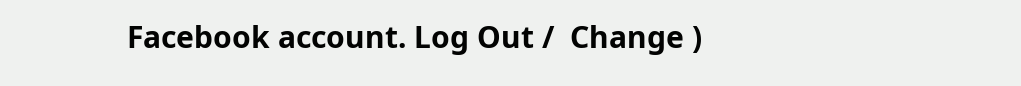Facebook account. Log Out /  Change )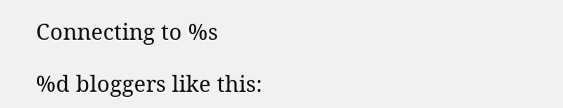Connecting to %s

%d bloggers like this: